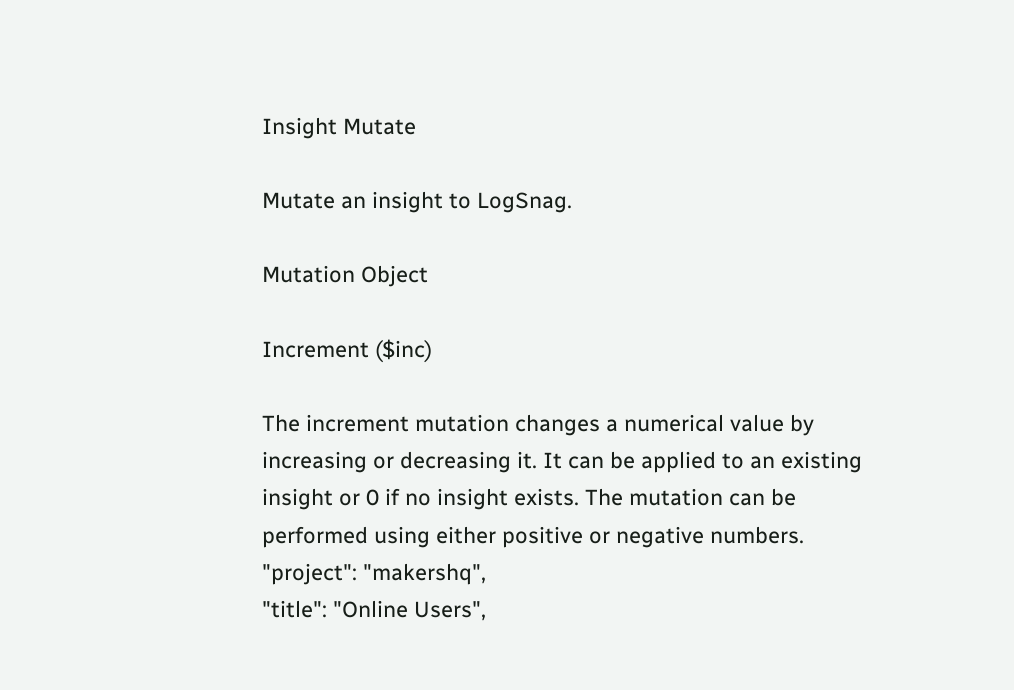Insight Mutate

Mutate an insight to LogSnag.

Mutation Object

Increment ($inc)

The increment mutation changes a numerical value by increasing or decreasing it. It can be applied to an existing insight or 0 if no insight exists. The mutation can be performed using either positive or negative numbers.
"project": "makershq",
"title": "Online Users",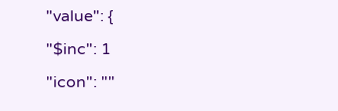"value": {
"$inc": 1
"icon": ""